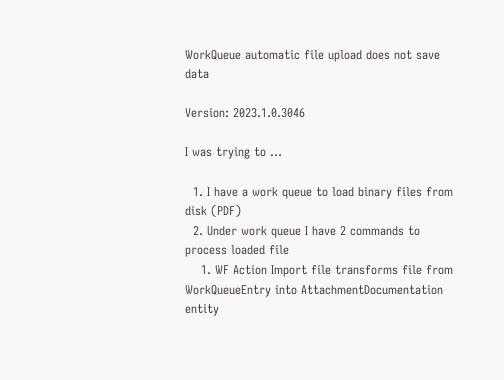WorkQueue automatic file upload does not save data

Version: 2023.1.0.3046

I was trying to …

  1. I have a work queue to load binary files from disk (PDF)
  2. Under work queue I have 2 commands to process loaded file
    1. WF Action Import file transforms file from WorkQueueEntry into AttachmentDocumentation entity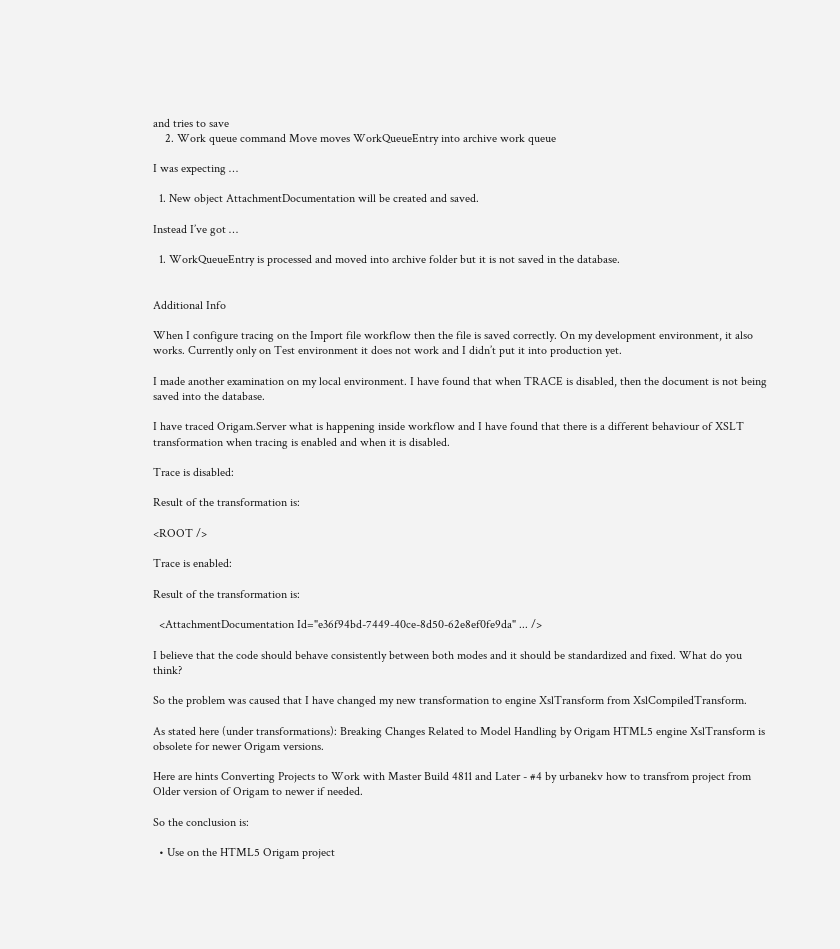and tries to save
    2. Work queue command Move moves WorkQueueEntry into archive work queue

I was expecting …

  1. New object AttachmentDocumentation will be created and saved.

Instead I’ve got …

  1. WorkQueueEntry is processed and moved into archive folder but it is not saved in the database.


Additional Info

When I configure tracing on the Import file workflow then the file is saved correctly. On my development environment, it also works. Currently only on Test environment it does not work and I didn’t put it into production yet.

I made another examination on my local environment. I have found that when TRACE is disabled, then the document is not being saved into the database.

I have traced Origam.Server what is happening inside workflow and I have found that there is a different behaviour of XSLT transformation when tracing is enabled and when it is disabled.

Trace is disabled:

Result of the transformation is:

<ROOT />

Trace is enabled:

Result of the transformation is:

  <AttachmentDocumentation Id="e36f94bd-7449-40ce-8d50-62e8ef0fe9da" ... />

I believe that the code should behave consistently between both modes and it should be standardized and fixed. What do you think?

So the problem was caused that I have changed my new transformation to engine XslTransform from XslCompiledTransform.

As stated here (under transformations): Breaking Changes Related to Model Handling by Origam HTML5 engine XslTransform is obsolete for newer Origam versions.

Here are hints Converting Projects to Work with Master Build 4811 and Later - #4 by urbanekv how to transfrom project from Older version of Origam to newer if needed.

So the conclusion is:

  • Use on the HTML5 Origam project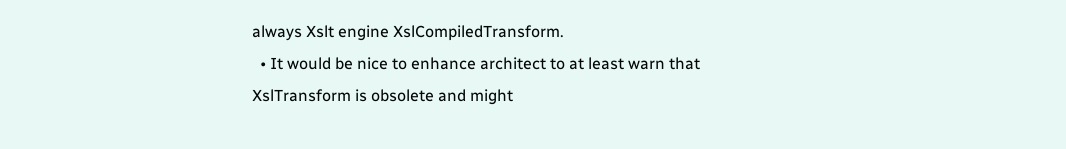always Xslt engine XslCompiledTransform.
  • It would be nice to enhance architect to at least warn that XslTransform is obsolete and might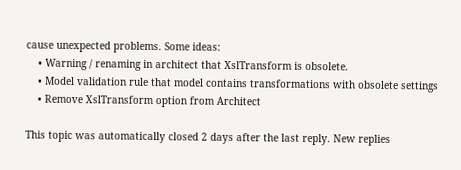cause unexpected problems. Some ideas:
    • Warning / renaming in architect that XslTransform is obsolete.
    • Model validation rule that model contains transformations with obsolete settings
    • Remove XslTransform option from Architect

This topic was automatically closed 2 days after the last reply. New replies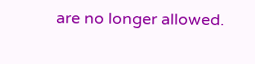are no longer allowed.